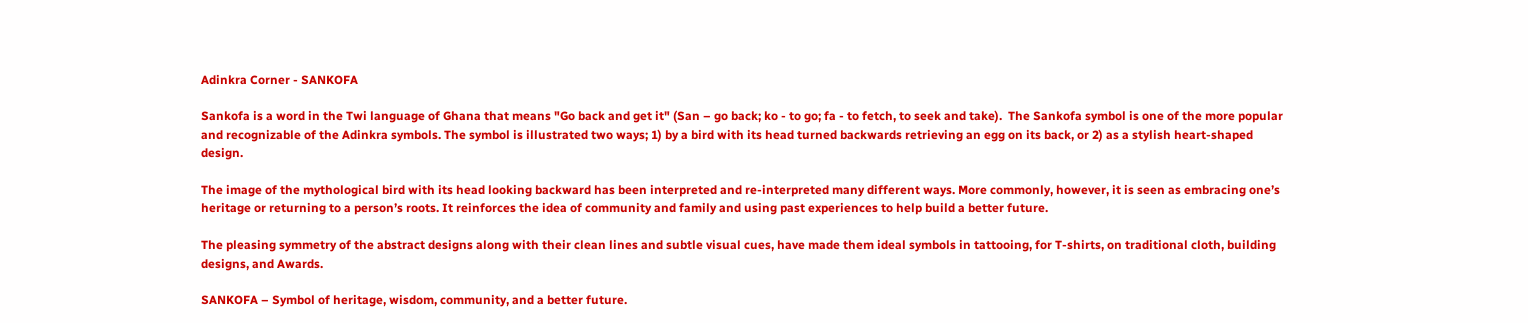Adinkra Corner - SANKOFA

Sankofa is a word in the Twi language of Ghana that means "Go back and get it" (San – go back; ko - to go; fa - to fetch, to seek and take).  The Sankofa symbol is one of the more popular and recognizable of the Adinkra symbols. The symbol is illustrated two ways; 1) by a bird with its head turned backwards retrieving an egg on its back, or 2) as a stylish heart-shaped design.

The image of the mythological bird with its head looking backward has been interpreted and re-interpreted many different ways. More commonly, however, it is seen as embracing one’s heritage or returning to a person’s roots. It reinforces the idea of community and family and using past experiences to help build a better future.

The pleasing symmetry of the abstract designs along with their clean lines and subtle visual cues, have made them ideal symbols in tattooing, for T-shirts, on traditional cloth, building designs, and Awards.

SANKOFA – Symbol of heritage, wisdom, community, and a better future.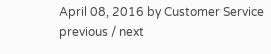April 08, 2016 by Customer Service
previous / next